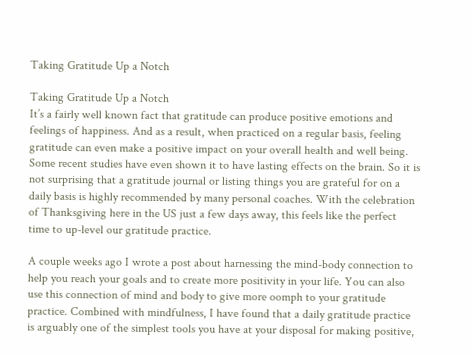Taking Gratitude Up a Notch

Taking Gratitude Up a Notch
It’s a fairly well known fact that gratitude can produce positive emotions and feelings of happiness. And as a result, when practiced on a regular basis, feeling gratitude can even make a positive impact on your overall health and well being. Some recent studies have even shown it to have lasting effects on the brain. So it is not surprising that a gratitude journal or listing things you are grateful for on a daily basis is highly recommended by many personal coaches. With the celebration of Thanksgiving here in the US just a few days away, this feels like the perfect time to up-level our gratitude practice.

A couple weeks ago I wrote a post about harnessing the mind-body connection to help you reach your goals and to create more positivity in your life. You can also use this connection of mind and body to give more oomph to your gratitude practice. Combined with mindfulness, I have found that a daily gratitude practice is arguably one of the simplest tools you have at your disposal for making positive,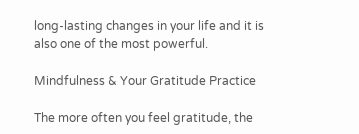long-lasting changes in your life and it is also one of the most powerful.

Mindfulness & Your Gratitude Practice

The more often you feel gratitude, the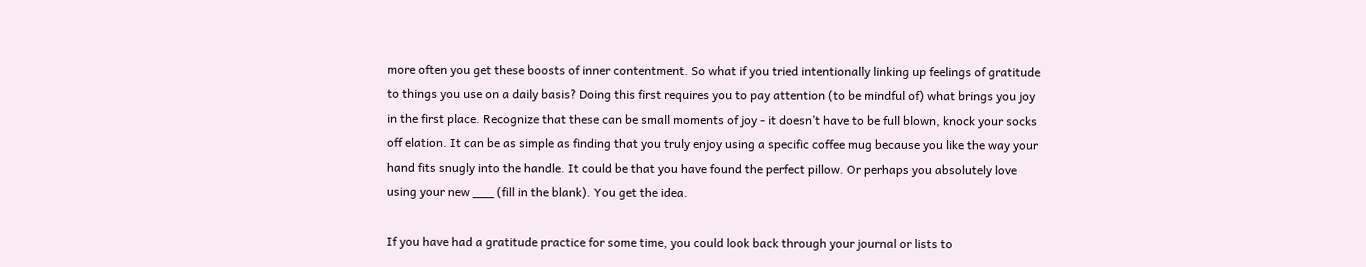more often you get these boosts of inner contentment. So what if you tried intentionally linking up feelings of gratitude to things you use on a daily basis? Doing this first requires you to pay attention (to be mindful of) what brings you joy in the first place. Recognize that these can be small moments of joy - it doesn’t have to be full blown, knock your socks off elation. It can be as simple as finding that you truly enjoy using a specific coffee mug because you like the way your hand fits snugly into the handle. It could be that you have found the perfect pillow. Or perhaps you absolutely love using your new ___ (fill in the blank). You get the idea.

If you have had a gratitude practice for some time, you could look back through your journal or lists to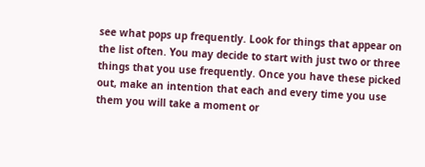see what pops up frequently. Look for things that appear on the list often. You may decide to start with just two or three things that you use frequently. Once you have these picked out, make an intention that each and every time you use them you will take a moment or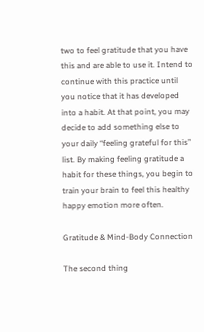two to feel gratitude that you have this and are able to use it. Intend to continue with this practice until you notice that it has developed into a habit. At that point, you may decide to add something else to your daily “feeling grateful for this” list. By making feeling gratitude a habit for these things, you begin to train your brain to feel this healthy happy emotion more often.

Gratitude & Mind-Body Connection

The second thing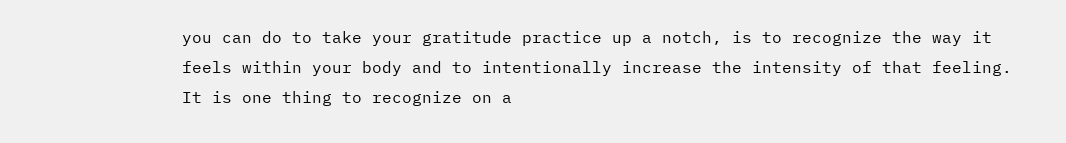you can do to take your gratitude practice up a notch, is to recognize the way it feels within your body and to intentionally increase the intensity of that feeling. It is one thing to recognize on a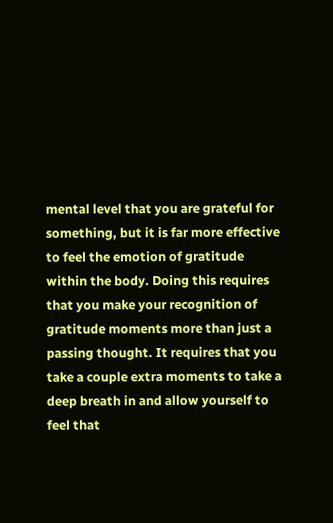mental level that you are grateful for something, but it is far more effective to feel the emotion of gratitude within the body. Doing this requires that you make your recognition of gratitude moments more than just a passing thought. It requires that you take a couple extra moments to take a deep breath in and allow yourself to feel that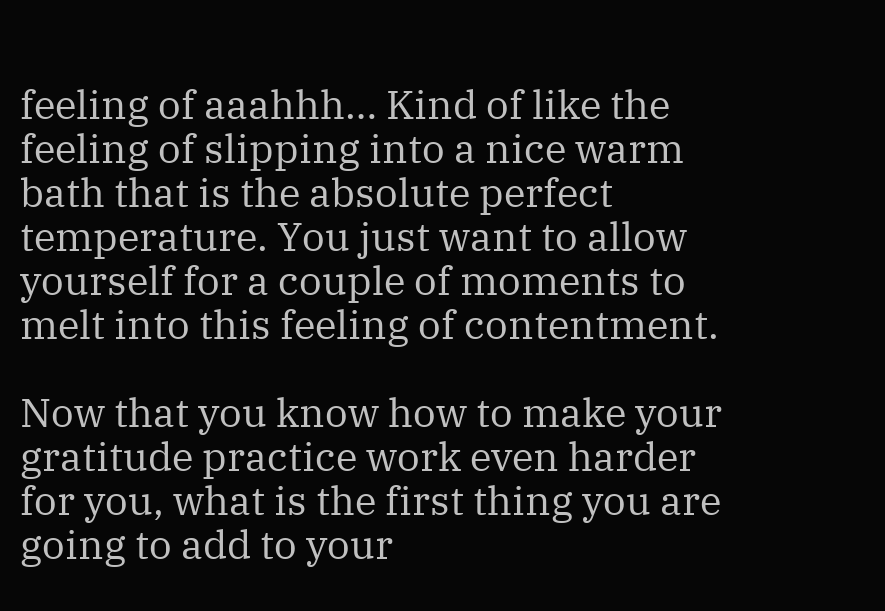feeling of aaahhh… Kind of like the feeling of slipping into a nice warm bath that is the absolute perfect temperature. You just want to allow yourself for a couple of moments to melt into this feeling of contentment.

Now that you know how to make your gratitude practice work even harder for you, what is the first thing you are going to add to your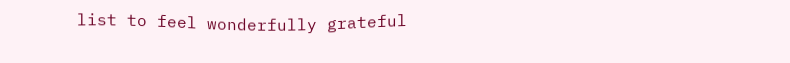list to feel wonderfully grateful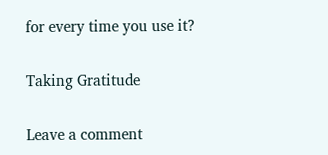for every time you use it?

Taking Gratitude

Leave a comment